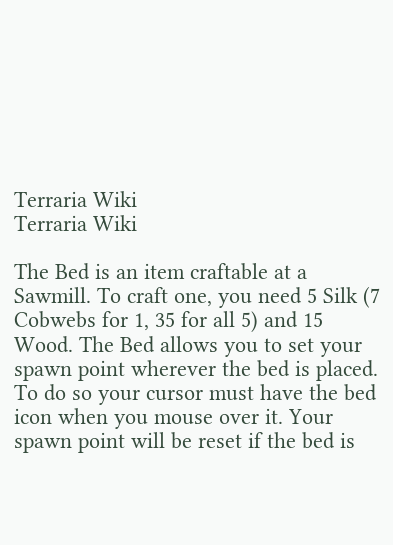Terraria Wiki
Terraria Wiki

The Bed is an item craftable at a Sawmill. To craft one, you need 5 Silk (7 Cobwebs for 1, 35 for all 5) and 15 Wood. The Bed allows you to set your spawn point wherever the bed is placed. To do so your cursor must have the bed icon when you mouse over it. Your spawn point will be reset if the bed is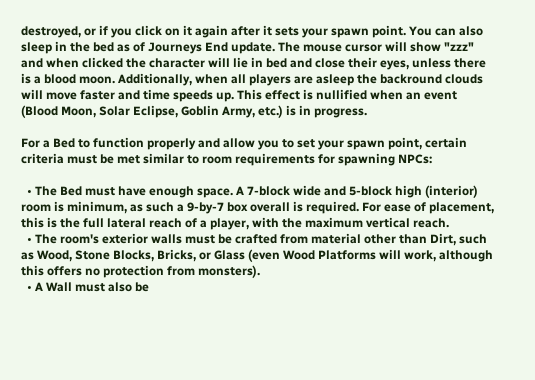destroyed, or if you click on it again after it sets your spawn point. You can also sleep in the bed as of Journeys End update. The mouse cursor will show "zzz" and when clicked the character will lie in bed and close their eyes, unless there is a blood moon. Additionally, when all players are asleep the backround clouds will move faster and time speeds up. This effect is nullified when an event (Blood Moon, Solar Eclipse, Goblin Army, etc.) is in progress.

For a Bed to function properly and allow you to set your spawn point, certain criteria must be met similar to room requirements for spawning NPCs:

  • The Bed must have enough space. A 7-block wide and 5-block high (interior) room is minimum, as such a 9-by-7 box overall is required. For ease of placement, this is the full lateral reach of a player, with the maximum vertical reach.
  • The room's exterior walls must be crafted from material other than Dirt, such as Wood, Stone Blocks, Bricks, or Glass (even Wood Platforms will work, although this offers no protection from monsters).
  • A Wall must also be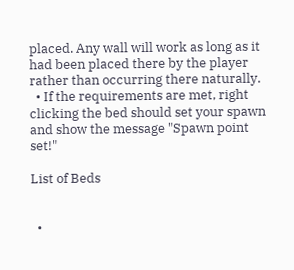placed. Any wall will work as long as it had been placed there by the player rather than occurring there naturally.
  • If the requirements are met, right clicking the bed should set your spawn and show the message "Spawn point set!"

List of Beds


  •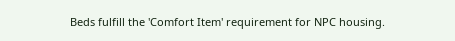Beds fulfill the 'Comfort Item' requirement for NPC housing.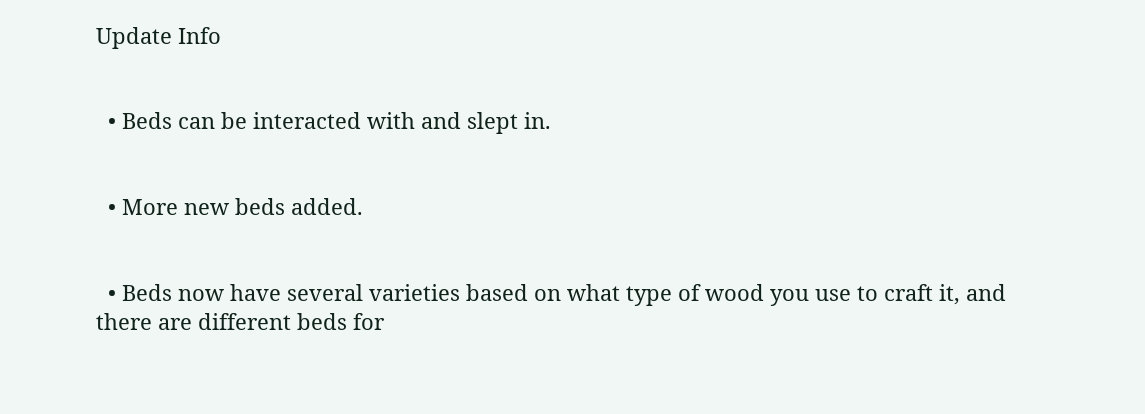Update Info


  • Beds can be interacted with and slept in.


  • More new beds added.


  • Beds now have several varieties based on what type of wood you use to craft it, and there are different beds for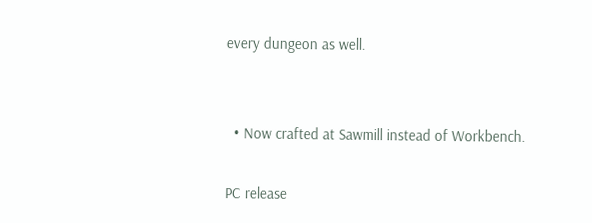every dungeon as well.


  • Now crafted at Sawmill instead of Workbench.

PC release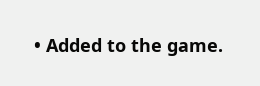• Added to the game.